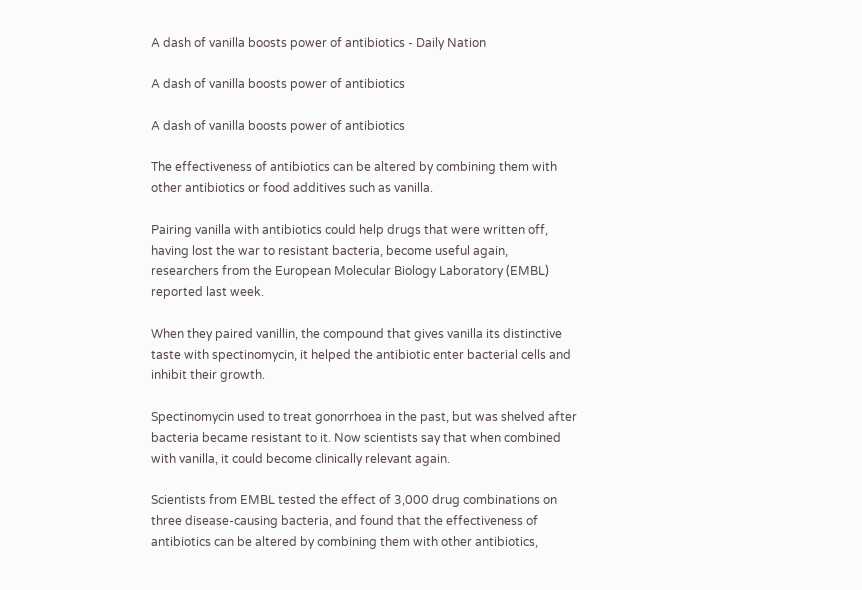A dash of vanilla boosts power of antibiotics - Daily Nation

A dash of vanilla boosts power of antibiotics

A dash of vanilla boosts power of antibiotics

The effectiveness of antibiotics can be altered by combining them with other antibiotics or food additives such as vanilla.

Pairing vanilla with antibiotics could help drugs that were written off, having lost the war to resistant bacteria, become useful again, researchers from the European Molecular Biology Laboratory (EMBL) reported last week.

When they paired vanillin, the compound that gives vanilla its distinctive taste with spectinomycin, it helped the antibiotic enter bacterial cells and inhibit their growth.

Spectinomycin used to treat gonorrhoea in the past, but was shelved after bacteria became resistant to it. Now scientists say that when combined with vanilla, it could become clinically relevant again.

Scientists from EMBL tested the effect of 3,000 drug combinations on three disease-causing bacteria, and found that the effectiveness of antibiotics can be altered by combining them with other antibiotics,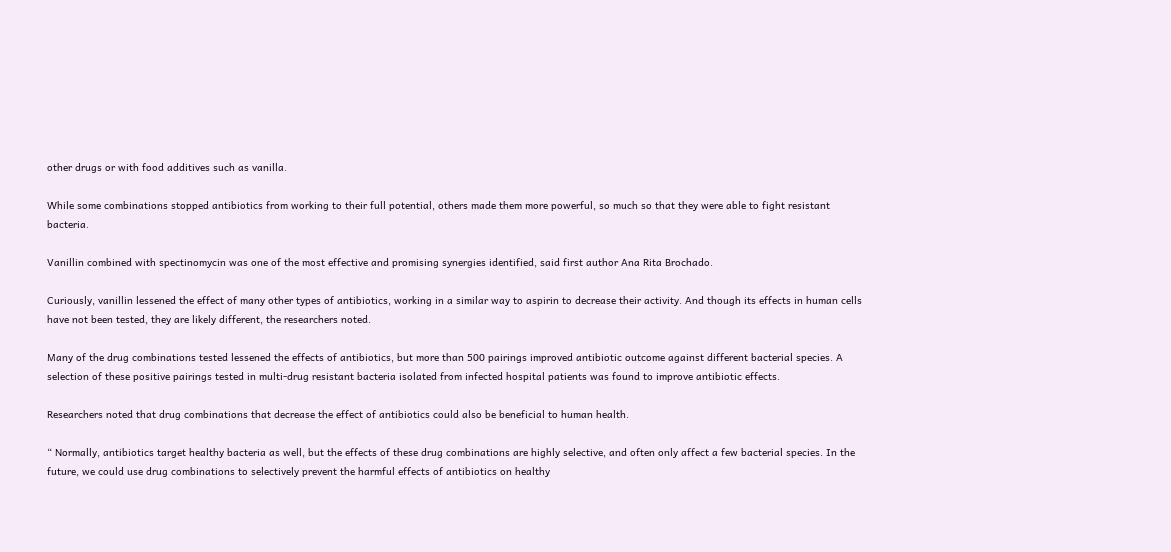other drugs or with food additives such as vanilla.

While some combinations stopped antibiotics from working to their full potential, others made them more powerful, so much so that they were able to fight resistant bacteria.

Vanillin combined with spectinomycin was one of the most effective and promising synergies identified, said first author Ana Rita Brochado.

Curiously, vanillin lessened the effect of many other types of antibiotics, working in a similar way to aspirin to decrease their activity. And though its effects in human cells have not been tested, they are likely different, the researchers noted.

Many of the drug combinations tested lessened the effects of antibiotics, but more than 500 pairings improved antibiotic outcome against different bacterial species. A selection of these positive pairings tested in multi-drug resistant bacteria isolated from infected hospital patients was found to improve antibiotic effects.

Researchers noted that drug combinations that decrease the effect of antibiotics could also be beneficial to human health.

“ Normally, antibiotics target healthy bacteria as well, but the effects of these drug combinations are highly selective, and often only affect a few bacterial species. In the future, we could use drug combinations to selectively prevent the harmful effects of antibiotics on healthy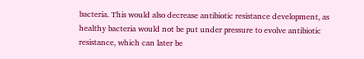bacteria. This would also decrease antibiotic resistance development, as healthy bacteria would not be put under pressure to evolve antibiotic resistance, which can later be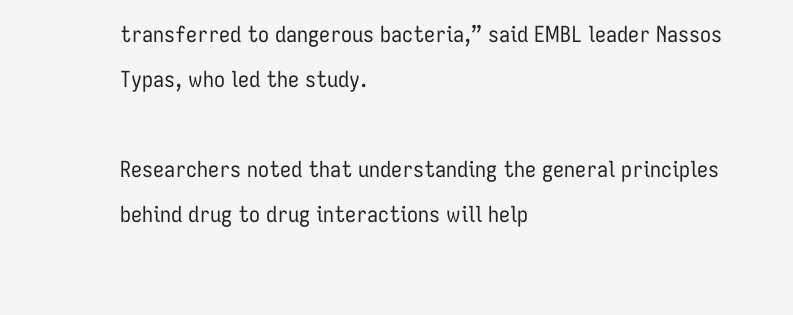transferred to dangerous bacteria,” said EMBL leader Nassos Typas, who led the study.

Researchers noted that understanding the general principles behind drug to drug interactions will help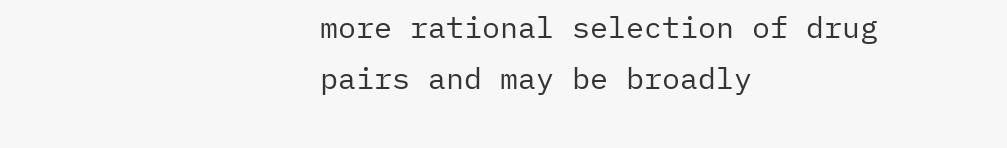more rational selection of drug pairs and may be broadly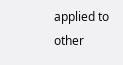applied to other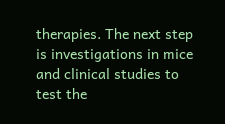therapies. The next step is investigations in mice and clinical studies to test the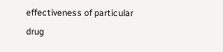effectiveness of particular drug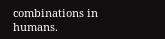combinations in humans.